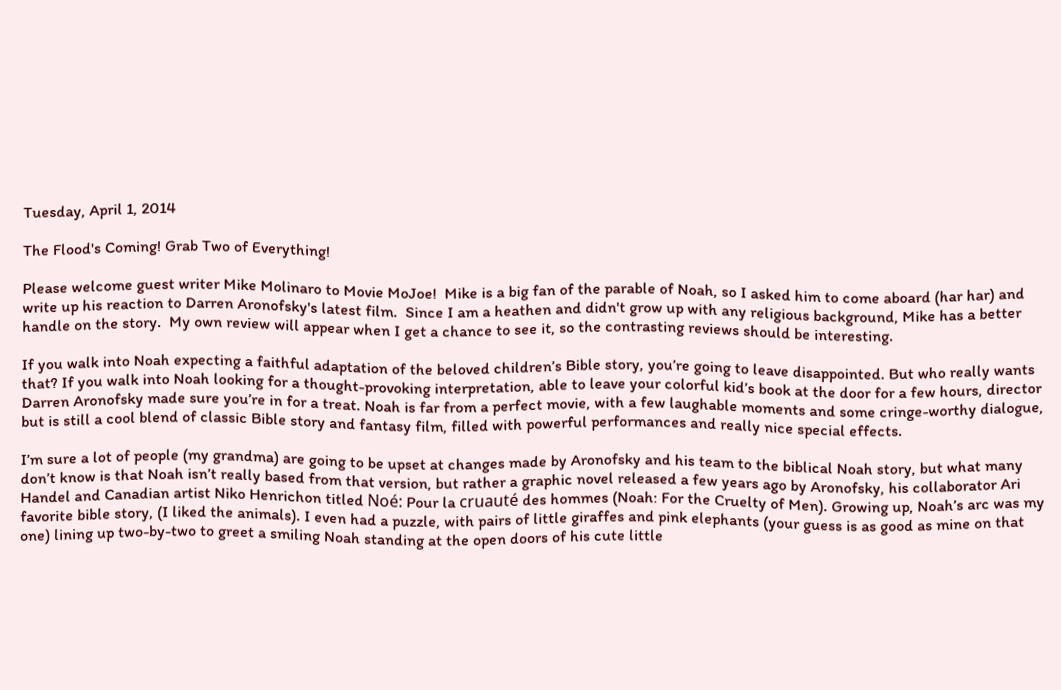Tuesday, April 1, 2014

The Flood's Coming! Grab Two of Everything!

Please welcome guest writer Mike Molinaro to Movie MoJoe!  Mike is a big fan of the parable of Noah, so I asked him to come aboard (har har) and write up his reaction to Darren Aronofsky's latest film.  Since I am a heathen and didn't grow up with any religious background, Mike has a better handle on the story.  My own review will appear when I get a chance to see it, so the contrasting reviews should be interesting.

If you walk into Noah expecting a faithful adaptation of the beloved children’s Bible story, you’re going to leave disappointed. But who really wants that? If you walk into Noah looking for a thought-provoking interpretation, able to leave your colorful kid’s book at the door for a few hours, director Darren Aronofsky made sure you’re in for a treat. Noah is far from a perfect movie, with a few laughable moments and some cringe-worthy dialogue, but is still a cool blend of classic Bible story and fantasy film, filled with powerful performances and really nice special effects.

I’m sure a lot of people (my grandma) are going to be upset at changes made by Aronofsky and his team to the biblical Noah story, but what many don’t know is that Noah isn’t really based from that version, but rather a graphic novel released a few years ago by Aronofsky, his collaborator Ari Handel and Canadian artist Niko Henrichon titled Noé: Pour la cruauté des hommes (Noah: For the Cruelty of Men). Growing up, Noah’s arc was my favorite bible story, (I liked the animals). I even had a puzzle, with pairs of little giraffes and pink elephants (your guess is as good as mine on that one) lining up two-by-two to greet a smiling Noah standing at the open doors of his cute little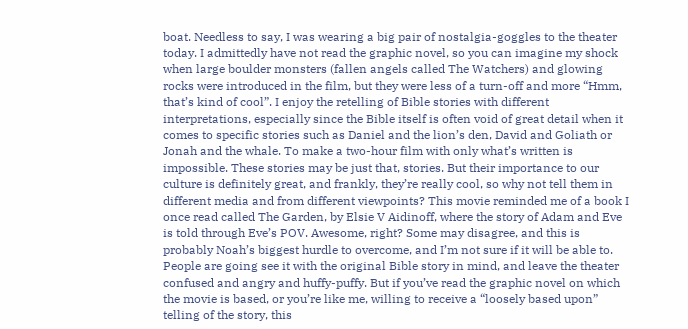boat. Needless to say, I was wearing a big pair of nostalgia-goggles to the theater today. I admittedly have not read the graphic novel, so you can imagine my shock when large boulder monsters (fallen angels called The Watchers) and glowing rocks were introduced in the film, but they were less of a turn-off and more “Hmm, that’s kind of cool”. I enjoy the retelling of Bible stories with different interpretations, especially since the Bible itself is often void of great detail when it comes to specific stories such as Daniel and the lion’s den, David and Goliath or Jonah and the whale. To make a two-hour film with only what’s written is impossible. These stories may be just that, stories. But their importance to our culture is definitely great, and frankly, they’re really cool, so why not tell them in different media and from different viewpoints? This movie reminded me of a book I once read called The Garden, by Elsie V Aidinoff, where the story of Adam and Eve is told through Eve’s POV. Awesome, right? Some may disagree, and this is probably Noah’s biggest hurdle to overcome, and I’m not sure if it will be able to. People are going see it with the original Bible story in mind, and leave the theater confused and angry and huffy-puffy. But if you’ve read the graphic novel on which the movie is based, or you’re like me, willing to receive a “loosely based upon” telling of the story, this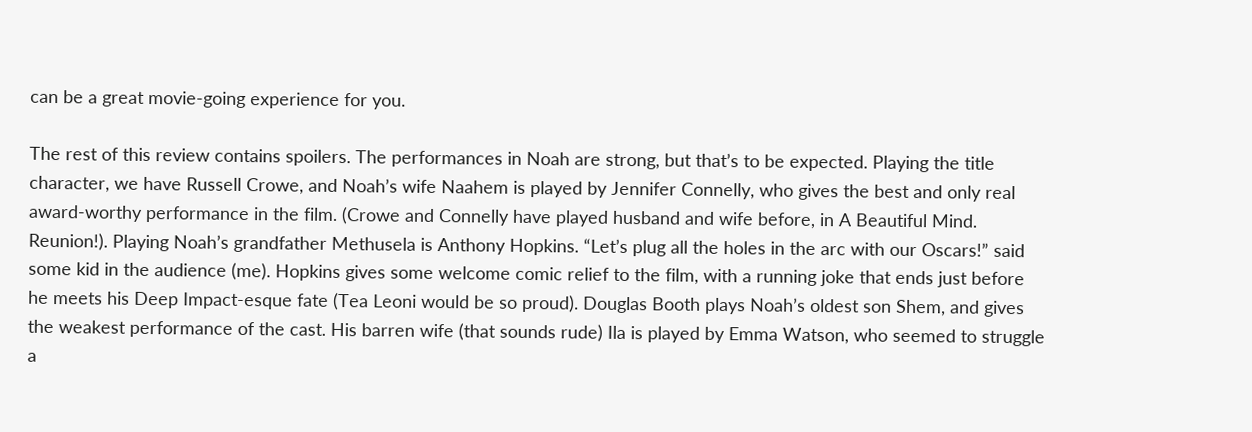can be a great movie-going experience for you.

The rest of this review contains spoilers. The performances in Noah are strong, but that’s to be expected. Playing the title character, we have Russell Crowe, and Noah’s wife Naahem is played by Jennifer Connelly, who gives the best and only real award-worthy performance in the film. (Crowe and Connelly have played husband and wife before, in A Beautiful Mind. Reunion!). Playing Noah’s grandfather Methusela is Anthony Hopkins. “Let’s plug all the holes in the arc with our Oscars!” said some kid in the audience (me). Hopkins gives some welcome comic relief to the film, with a running joke that ends just before he meets his Deep Impact-esque fate (Tea Leoni would be so proud). Douglas Booth plays Noah’s oldest son Shem, and gives the weakest performance of the cast. His barren wife (that sounds rude) Ila is played by Emma Watson, who seemed to struggle a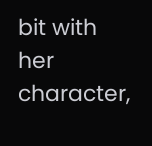bit with her character,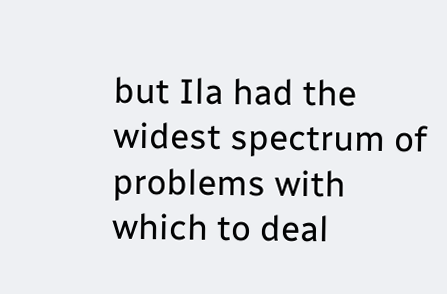but Ila had the widest spectrum of problems with which to deal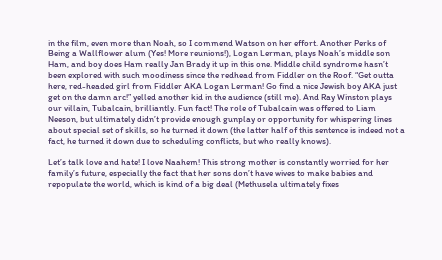in the film, even more than Noah, so I commend Watson on her effort. Another Perks of Being a Wallflower alum (Yes! More reunions!), Logan Lerman, plays Noah’s middle son Ham, and boy does Ham really Jan Brady it up in this one. Middle child syndrome hasn’t been explored with such moodiness since the redhead from Fiddler on the Roof. “Get outta here, red-headed girl from Fiddler AKA Logan Lerman! Go find a nice Jewish boy AKA just get on the damn arc!” yelled another kid in the audience (still me). And Ray Winston plays our villain, Tubalcain, brilliantly. Fun fact! The role of Tubalcain was offered to Liam Neeson, but ultimately didn’t provide enough gunplay or opportunity for whispering lines about special set of skills, so he turned it down (the latter half of this sentence is indeed not a fact, he turned it down due to scheduling conflicts, but who really knows).

Let’s talk love and hate! I love Naahem! This strong mother is constantly worried for her family’s future, especially the fact that her sons don’t have wives to make babies and repopulate the world, which is kind of a big deal (Methusela ultimately fixes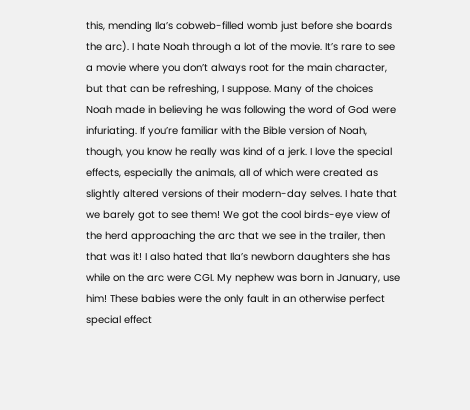this, mending Ila’s cobweb-filled womb just before she boards the arc). I hate Noah through a lot of the movie. It’s rare to see a movie where you don’t always root for the main character, but that can be refreshing, I suppose. Many of the choices Noah made in believing he was following the word of God were infuriating. If you’re familiar with the Bible version of Noah, though, you know he really was kind of a jerk. I love the special effects, especially the animals, all of which were created as slightly altered versions of their modern-day selves. I hate that we barely got to see them! We got the cool birds-eye view of the herd approaching the arc that we see in the trailer, then that was it! I also hated that Ila’s newborn daughters she has while on the arc were CGI. My nephew was born in January, use him! These babies were the only fault in an otherwise perfect special effect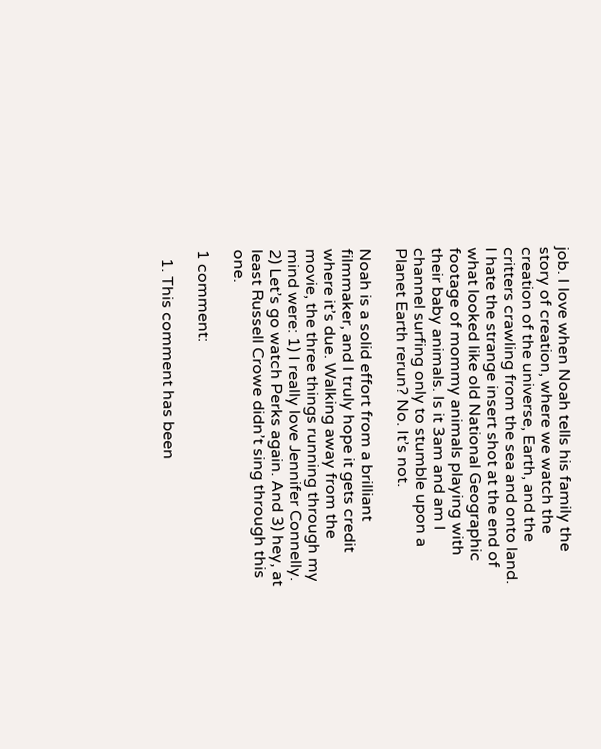job. I love when Noah tells his family the story of creation, where we watch the creation of the universe, Earth, and the critters crawling from the sea and onto land. I hate the strange insert shot at the end of what looked like old National Geographic footage of mommy animals playing with their baby animals. Is it 3am and am I channel surfing only to stumble upon a Planet Earth rerun? No. It’s not.

Noah is a solid effort from a brilliant filmmaker, and I truly hope it gets credit where it’s due. Walking away from the movie, the three things running through my mind were: 1) I really love Jennifer Connelly. 2) Let’s go watch Perks again. And 3) hey, at least Russell Crowe didn’t sing through this one.

1 comment:

  1. This comment has been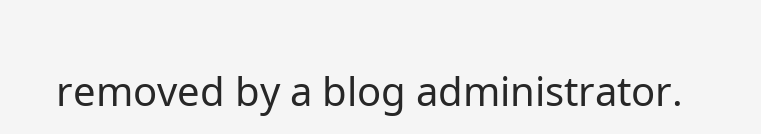removed by a blog administrator.